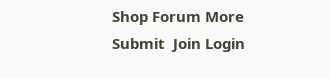Shop Forum More Submit  Join Login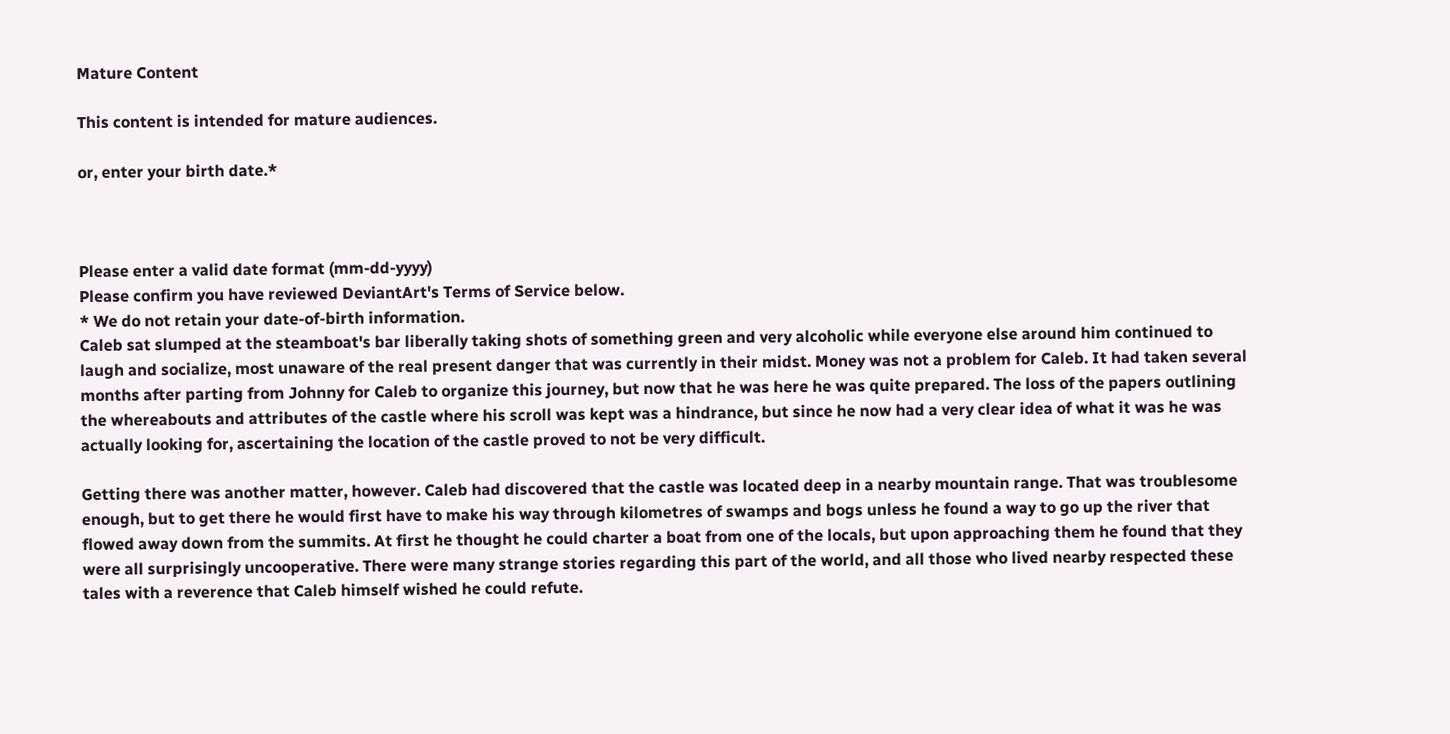Mature Content

This content is intended for mature audiences.

or, enter your birth date.*



Please enter a valid date format (mm-dd-yyyy)
Please confirm you have reviewed DeviantArt's Terms of Service below.
* We do not retain your date-of-birth information.
Caleb sat slumped at the steamboat's bar liberally taking shots of something green and very alcoholic while everyone else around him continued to laugh and socialize, most unaware of the real present danger that was currently in their midst. Money was not a problem for Caleb. It had taken several months after parting from Johnny for Caleb to organize this journey, but now that he was here he was quite prepared. The loss of the papers outlining the whereabouts and attributes of the castle where his scroll was kept was a hindrance, but since he now had a very clear idea of what it was he was actually looking for, ascertaining the location of the castle proved to not be very difficult.

Getting there was another matter, however. Caleb had discovered that the castle was located deep in a nearby mountain range. That was troublesome enough, but to get there he would first have to make his way through kilometres of swamps and bogs unless he found a way to go up the river that flowed away down from the summits. At first he thought he could charter a boat from one of the locals, but upon approaching them he found that they were all surprisingly uncooperative. There were many strange stories regarding this part of the world, and all those who lived nearby respected these tales with a reverence that Caleb himself wished he could refute.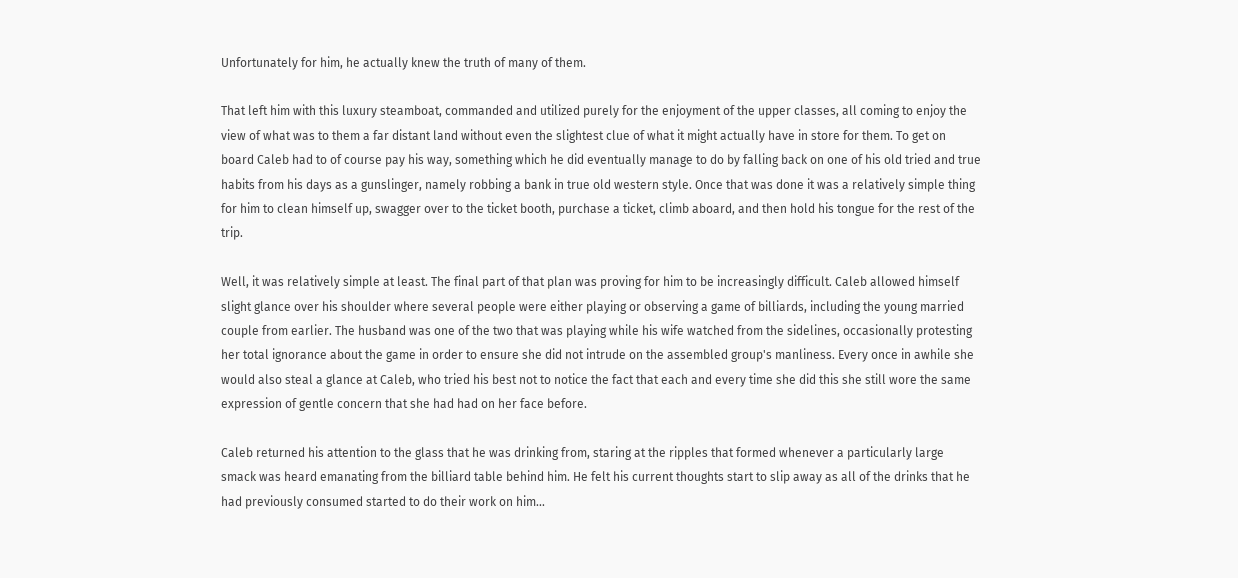Unfortunately for him, he actually knew the truth of many of them.

That left him with this luxury steamboat, commanded and utilized purely for the enjoyment of the upper classes, all coming to enjoy the view of what was to them a far distant land without even the slightest clue of what it might actually have in store for them. To get on board Caleb had to of course pay his way, something which he did eventually manage to do by falling back on one of his old tried and true habits from his days as a gunslinger, namely robbing a bank in true old western style. Once that was done it was a relatively simple thing for him to clean himself up, swagger over to the ticket booth, purchase a ticket, climb aboard, and then hold his tongue for the rest of the trip.

Well, it was relatively simple at least. The final part of that plan was proving for him to be increasingly difficult. Caleb allowed himself slight glance over his shoulder where several people were either playing or observing a game of billiards, including the young married couple from earlier. The husband was one of the two that was playing while his wife watched from the sidelines, occasionally protesting her total ignorance about the game in order to ensure she did not intrude on the assembled group's manliness. Every once in awhile she would also steal a glance at Caleb, who tried his best not to notice the fact that each and every time she did this she still wore the same expression of gentle concern that she had had on her face before.

Caleb returned his attention to the glass that he was drinking from, staring at the ripples that formed whenever a particularly large smack was heard emanating from the billiard table behind him. He felt his current thoughts start to slip away as all of the drinks that he had previously consumed started to do their work on him...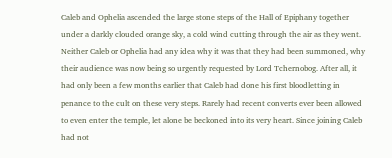Caleb and Ophelia ascended the large stone steps of the Hall of Epiphany together under a darkly clouded orange sky, a cold wind cutting through the air as they went. Neither Caleb or Ophelia had any idea why it was that they had been summoned, why their audience was now being so urgently requested by Lord Tchernobog. After all, it had only been a few months earlier that Caleb had done his first bloodletting in penance to the cult on these very steps. Rarely had recent converts ever been allowed to even enter the temple, let alone be beckoned into its very heart. Since joining Caleb had not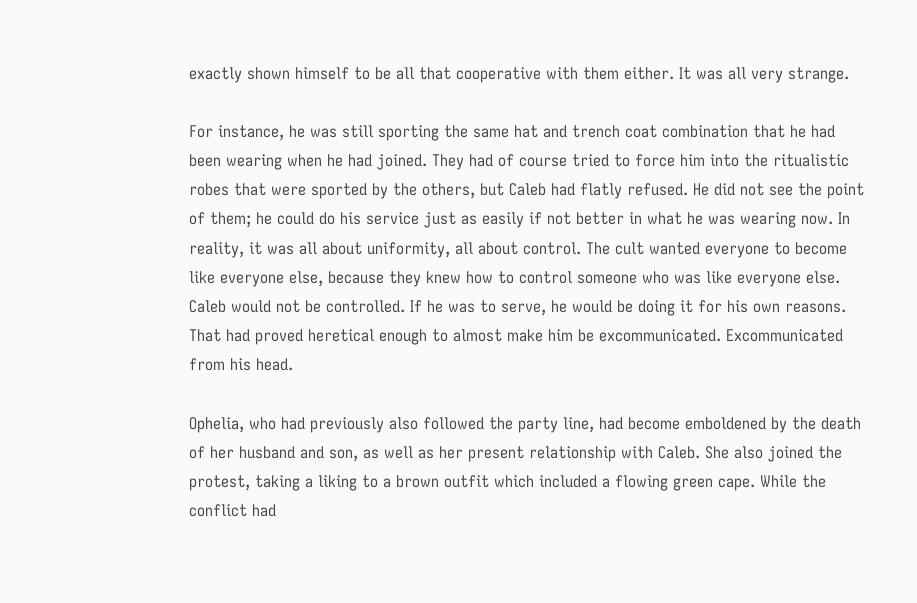exactly shown himself to be all that cooperative with them either. It was all very strange.

For instance, he was still sporting the same hat and trench coat combination that he had been wearing when he had joined. They had of course tried to force him into the ritualistic robes that were sported by the others, but Caleb had flatly refused. He did not see the point of them; he could do his service just as easily if not better in what he was wearing now. In reality, it was all about uniformity, all about control. The cult wanted everyone to become like everyone else, because they knew how to control someone who was like everyone else. Caleb would not be controlled. If he was to serve, he would be doing it for his own reasons. That had proved heretical enough to almost make him be excommunicated. Excommunicated from his head.

Ophelia, who had previously also followed the party line, had become emboldened by the death of her husband and son, as well as her present relationship with Caleb. She also joined the protest, taking a liking to a brown outfit which included a flowing green cape. While the conflict had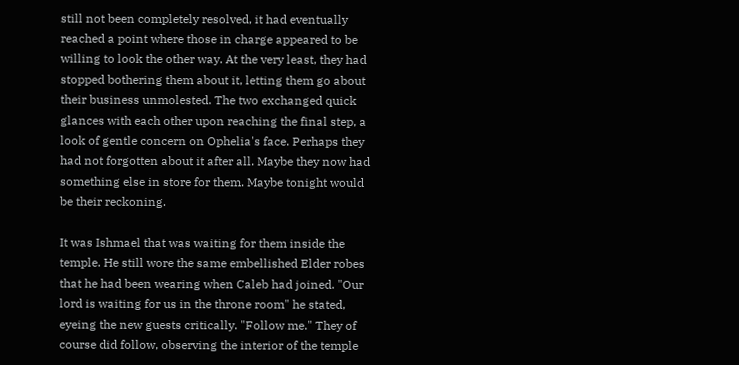still not been completely resolved, it had eventually reached a point where those in charge appeared to be willing to look the other way. At the very least, they had stopped bothering them about it, letting them go about their business unmolested. The two exchanged quick glances with each other upon reaching the final step, a look of gentle concern on Ophelia's face. Perhaps they had not forgotten about it after all. Maybe they now had something else in store for them. Maybe tonight would be their reckoning.

It was Ishmael that was waiting for them inside the temple. He still wore the same embellished Elder robes that he had been wearing when Caleb had joined. "Our lord is waiting for us in the throne room" he stated, eyeing the new guests critically. "Follow me." They of course did follow, observing the interior of the temple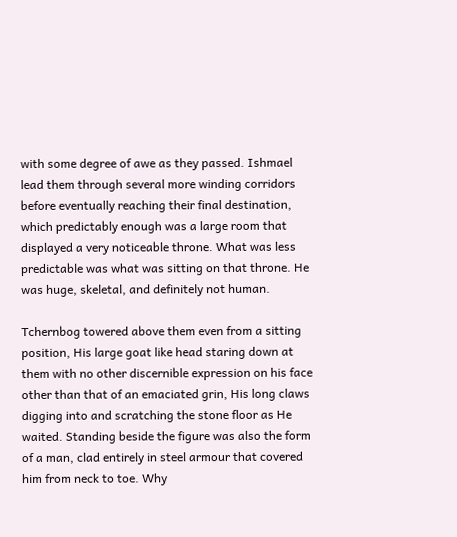with some degree of awe as they passed. Ishmael lead them through several more winding corridors before eventually reaching their final destination, which predictably enough was a large room that displayed a very noticeable throne. What was less predictable was what was sitting on that throne. He was huge, skeletal, and definitely not human.

Tchernbog towered above them even from a sitting position, His large goat like head staring down at them with no other discernible expression on his face other than that of an emaciated grin, His long claws digging into and scratching the stone floor as He waited. Standing beside the figure was also the form of a man, clad entirely in steel armour that covered him from neck to toe. Why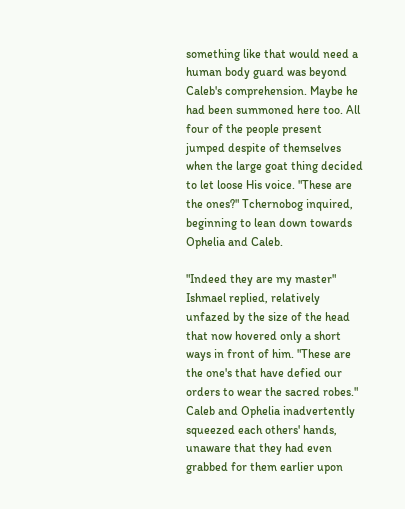something like that would need a human body guard was beyond Caleb's comprehension. Maybe he had been summoned here too. All four of the people present jumped despite of themselves when the large goat thing decided to let loose His voice. "These are the ones?" Tchernobog inquired, beginning to lean down towards Ophelia and Caleb.

"Indeed they are my master" Ishmael replied, relatively unfazed by the size of the head that now hovered only a short ways in front of him. "These are the one's that have defied our orders to wear the sacred robes." Caleb and Ophelia inadvertently squeezed each others' hands, unaware that they had even grabbed for them earlier upon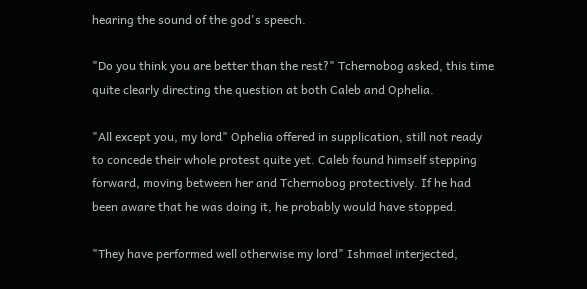hearing the sound of the god's speech.

"Do you think you are better than the rest?" Tchernobog asked, this time quite clearly directing the question at both Caleb and Ophelia.

"All except you, my lord" Ophelia offered in supplication, still not ready to concede their whole protest quite yet. Caleb found himself stepping forward, moving between her and Tchernobog protectively. If he had been aware that he was doing it, he probably would have stopped.

"They have performed well otherwise my lord" Ishmael interjected,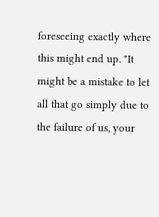foreseeing exactly where this might end up. "It might be a mistake to let all that go simply due to the failure of us, your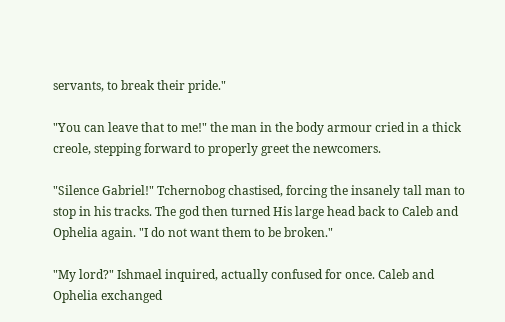servants, to break their pride."

"You can leave that to me!" the man in the body armour cried in a thick creole, stepping forward to properly greet the newcomers.

"Silence Gabriel!" Tchernobog chastised, forcing the insanely tall man to stop in his tracks. The god then turned His large head back to Caleb and Ophelia again. "I do not want them to be broken."

"My lord?" Ishmael inquired, actually confused for once. Caleb and Ophelia exchanged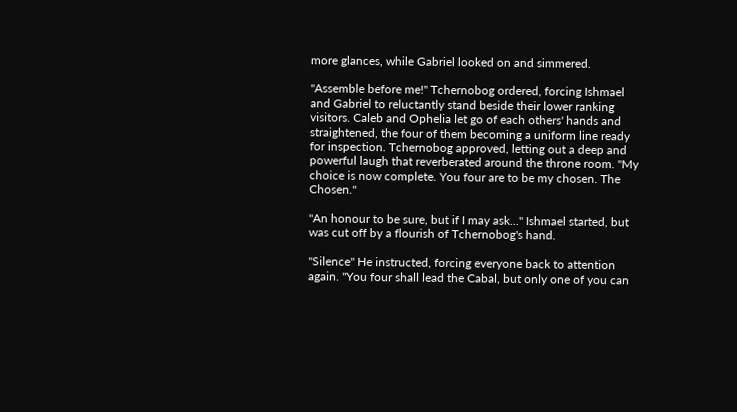more glances, while Gabriel looked on and simmered.

"Assemble before me!" Tchernobog ordered, forcing Ishmael and Gabriel to reluctantly stand beside their lower ranking visitors. Caleb and Ophelia let go of each others' hands and straightened, the four of them becoming a uniform line ready for inspection. Tchernobog approved, letting out a deep and powerful laugh that reverberated around the throne room. "My choice is now complete. You four are to be my chosen. The Chosen."

"An honour to be sure, but if I may ask..." Ishmael started, but was cut off by a flourish of Tchernobog's hand.

"Silence" He instructed, forcing everyone back to attention again. "You four shall lead the Cabal, but only one of you can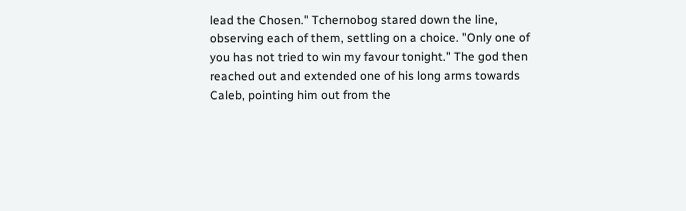lead the Chosen." Tchernobog stared down the line, observing each of them, settling on a choice. "Only one of you has not tried to win my favour tonight." The god then reached out and extended one of his long arms towards Caleb, pointing him out from the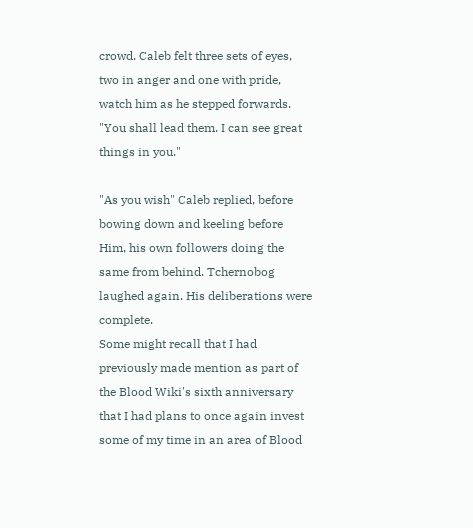crowd. Caleb felt three sets of eyes, two in anger and one with pride, watch him as he stepped forwards. "You shall lead them. I can see great things in you."

"As you wish" Caleb replied, before bowing down and keeling before Him, his own followers doing the same from behind. Tchernobog laughed again. His deliberations were complete.
Some might recall that I had previously made mention as part of the Blood Wiki's sixth anniversary that I had plans to once again invest some of my time in an area of Blood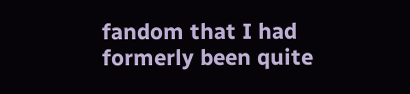fandom that I had formerly been quite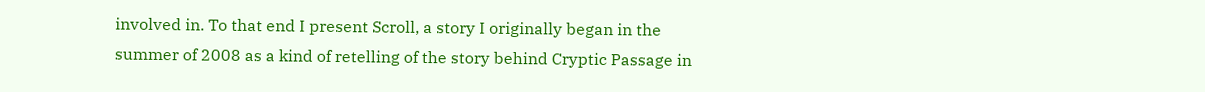involved in. To that end I present Scroll, a story I originally began in the summer of 2008 as a kind of retelling of the story behind Cryptic Passage in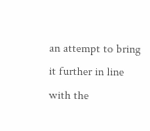an attempt to bring it further in line with the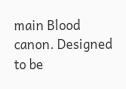main Blood canon. Designed to be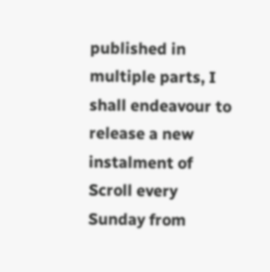published in multiple parts, I shall endeavour to release a new instalment of Scroll every Sunday from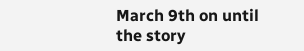March 9th on until the story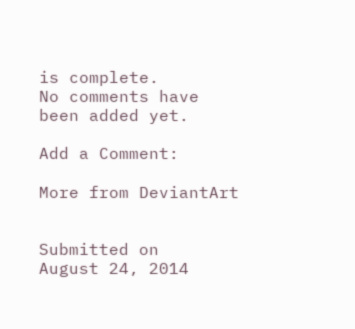is complete.
No comments have been added yet.

Add a Comment:

More from DeviantArt


Submitted on
August 24, 2014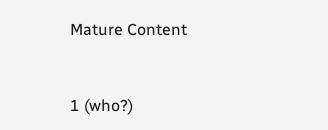Mature Content


1 (who?)